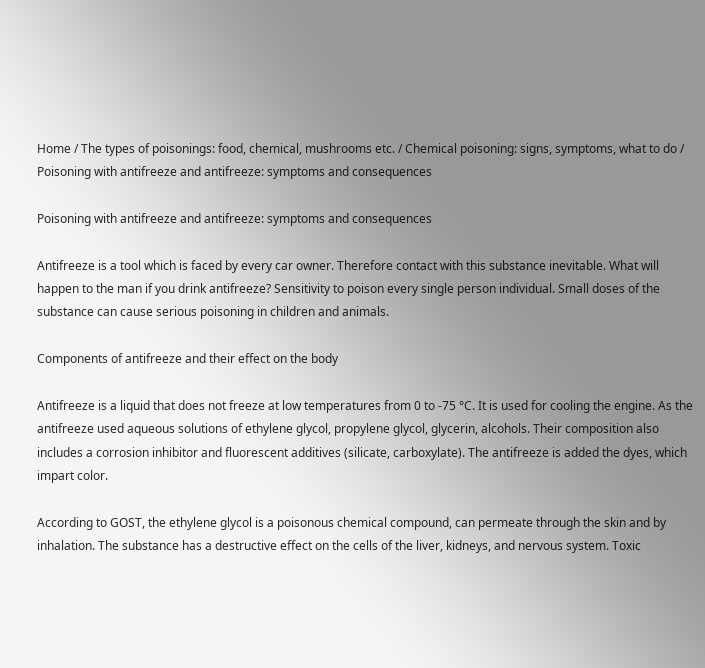Home / The types of poisonings: food, chemical, mushrooms etc. / Chemical poisoning: signs, symptoms, what to do / Poisoning with antifreeze and antifreeze: symptoms and consequences

Poisoning with antifreeze and antifreeze: symptoms and consequences

Antifreeze is a tool which is faced by every car owner. Therefore contact with this substance inevitable. What will happen to the man if you drink antifreeze? Sensitivity to poison every single person individual. Small doses of the substance can cause serious poisoning in children and animals.

Components of antifreeze and their effect on the body

Antifreeze is a liquid that does not freeze at low temperatures from 0 to -75 °C. It is used for cooling the engine. As the antifreeze used aqueous solutions of ethylene glycol, propylene glycol, glycerin, alcohols. Their composition also includes a corrosion inhibitor and fluorescent additives (silicate, carboxylate). The antifreeze is added the dyes, which impart color.

According to GOST, the ethylene glycol is a poisonous chemical compound, can permeate through the skin and by inhalation. The substance has a destructive effect on the cells of the liver, kidneys, and nervous system. Toxic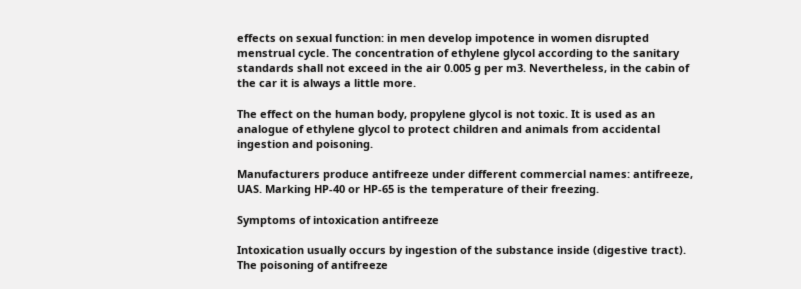effects on sexual function: in men develop impotence in women disrupted menstrual cycle. The concentration of ethylene glycol according to the sanitary standards shall not exceed in the air 0.005 g per m3. Nevertheless, in the cabin of the car it is always a little more.

The effect on the human body, propylene glycol is not toxic. It is used as an analogue of ethylene glycol to protect children and animals from accidental ingestion and poisoning.

Manufacturers produce antifreeze under different commercial names: antifreeze, UAS. Marking HP-40 or HP-65 is the temperature of their freezing.

Symptoms of intoxication antifreeze

Intoxication usually occurs by ingestion of the substance inside (digestive tract). The poisoning of antifreeze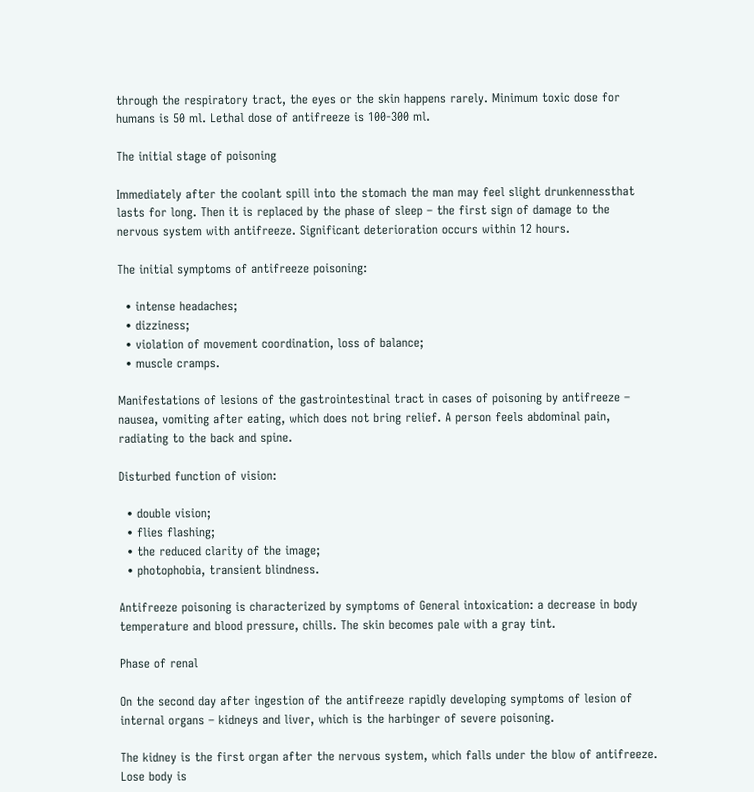through the respiratory tract, the eyes or the skin happens rarely. Minimum toxic dose for humans is 50 ml. Lethal dose of antifreeze is 100-300 ml.

The initial stage of poisoning

Immediately after the coolant spill into the stomach the man may feel slight drunkennessthat lasts for long. Then it is replaced by the phase of sleep – the first sign of damage to the nervous system with antifreeze. Significant deterioration occurs within 12 hours.

The initial symptoms of antifreeze poisoning:

  • intense headaches;
  • dizziness;
  • violation of movement coordination, loss of balance;
  • muscle cramps.

Manifestations of lesions of the gastrointestinal tract in cases of poisoning by antifreeze – nausea, vomiting after eating, which does not bring relief. A person feels abdominal pain, radiating to the back and spine.

Disturbed function of vision:

  • double vision;
  • flies flashing;
  • the reduced clarity of the image;
  • photophobia, transient blindness.

Antifreeze poisoning is characterized by symptoms of General intoxication: a decrease in body temperature and blood pressure, chills. The skin becomes pale with a gray tint.

Phase of renal

On the second day after ingestion of the antifreeze rapidly developing symptoms of lesion of internal organs – kidneys and liver, which is the harbinger of severe poisoning.

The kidney is the first organ after the nervous system, which falls under the blow of antifreeze. Lose body is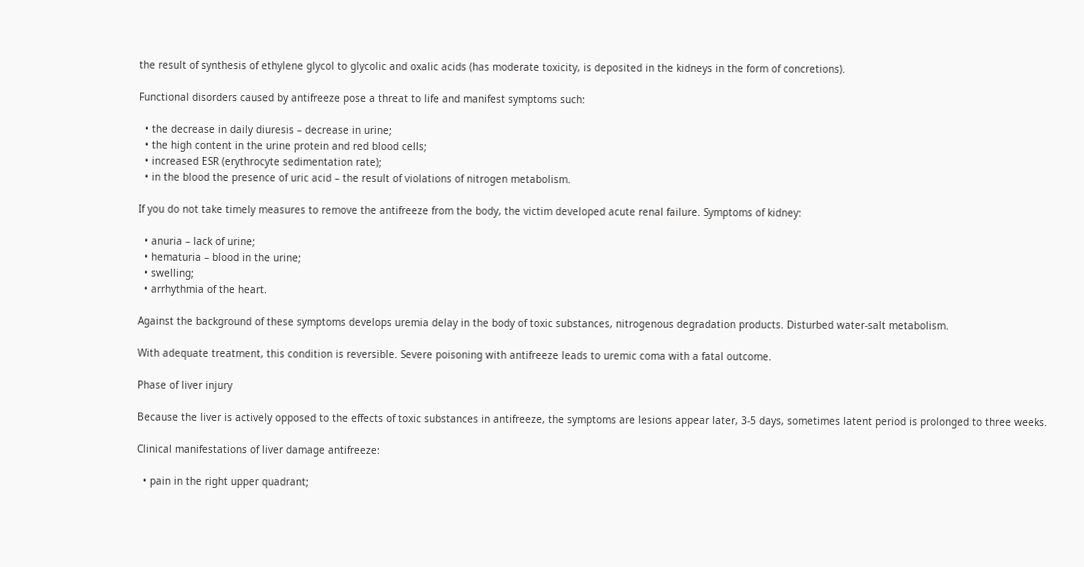the result of synthesis of ethylene glycol to glycolic and oxalic acids (has moderate toxicity, is deposited in the kidneys in the form of concretions).

Functional disorders caused by antifreeze pose a threat to life and manifest symptoms such:

  • the decrease in daily diuresis – decrease in urine;
  • the high content in the urine protein and red blood cells;
  • increased ESR (erythrocyte sedimentation rate);
  • in the blood the presence of uric acid – the result of violations of nitrogen metabolism.

If you do not take timely measures to remove the antifreeze from the body, the victim developed acute renal failure. Symptoms of kidney:

  • anuria – lack of urine;
  • hematuria – blood in the urine;
  • swelling;
  • arrhythmia of the heart.

Against the background of these symptoms develops uremia delay in the body of toxic substances, nitrogenous degradation products. Disturbed water-salt metabolism.

With adequate treatment, this condition is reversible. Severe poisoning with antifreeze leads to uremic coma with a fatal outcome.

Phase of liver injury

Because the liver is actively opposed to the effects of toxic substances in antifreeze, the symptoms are lesions appear later, 3-5 days, sometimes latent period is prolonged to three weeks.

Clinical manifestations of liver damage antifreeze:

  • pain in the right upper quadrant;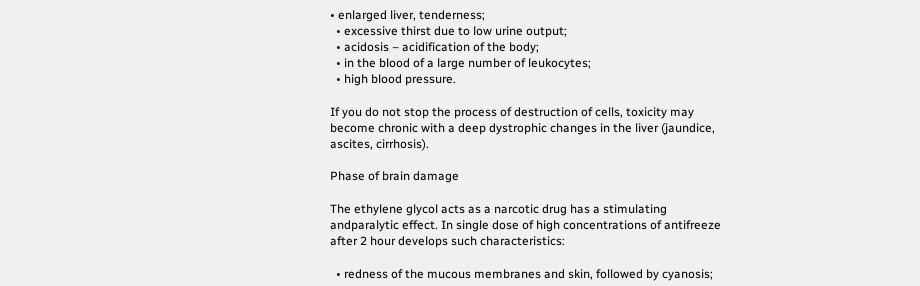• enlarged liver, tenderness;
  • excessive thirst due to low urine output;
  • acidosis – acidification of the body;
  • in the blood of a large number of leukocytes;
  • high blood pressure.

If you do not stop the process of destruction of cells, toxicity may become chronic with a deep dystrophic changes in the liver (jaundice, ascites, cirrhosis).

Phase of brain damage

The ethylene glycol acts as a narcotic drug has a stimulating andparalytic effect. In single dose of high concentrations of antifreeze after 2 hour develops such characteristics:

  • redness of the mucous membranes and skin, followed by cyanosis;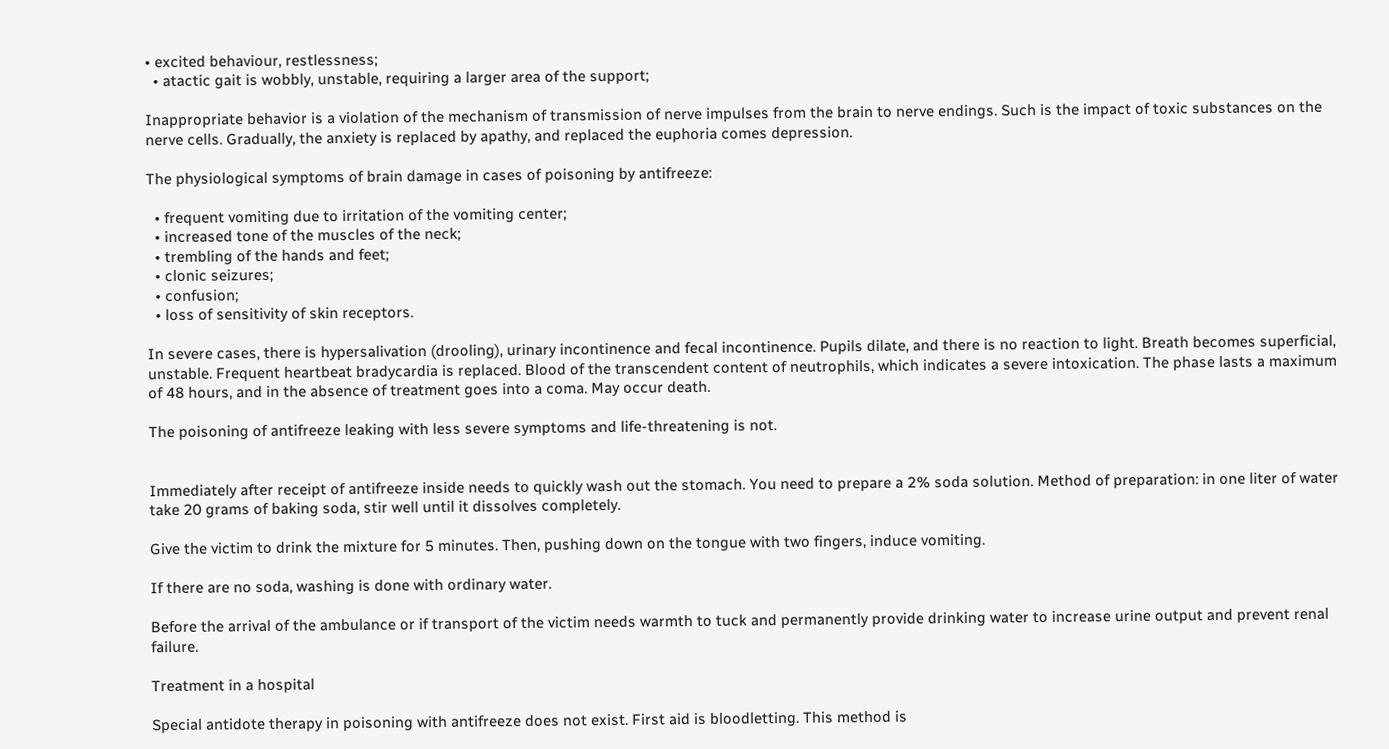• excited behaviour, restlessness;
  • atactic gait is wobbly, unstable, requiring a larger area of the support;

Inappropriate behavior is a violation of the mechanism of transmission of nerve impulses from the brain to nerve endings. Such is the impact of toxic substances on the nerve cells. Gradually, the anxiety is replaced by apathy, and replaced the euphoria comes depression.

The physiological symptoms of brain damage in cases of poisoning by antifreeze:

  • frequent vomiting due to irritation of the vomiting center;
  • increased tone of the muscles of the neck;
  • trembling of the hands and feet;
  • clonic seizures;
  • confusion;
  • loss of sensitivity of skin receptors.

In severe cases, there is hypersalivation (drooling), urinary incontinence and fecal incontinence. Pupils dilate, and there is no reaction to light. Breath becomes superficial, unstable. Frequent heartbeat bradycardia is replaced. Blood of the transcendent content of neutrophils, which indicates a severe intoxication. The phase lasts a maximum of 48 hours, and in the absence of treatment goes into a coma. May occur death.

The poisoning of antifreeze leaking with less severe symptoms and life-threatening is not.


Immediately after receipt of antifreeze inside needs to quickly wash out the stomach. You need to prepare a 2% soda solution. Method of preparation: in one liter of water take 20 grams of baking soda, stir well until it dissolves completely.

Give the victim to drink the mixture for 5 minutes. Then, pushing down on the tongue with two fingers, induce vomiting.

If there are no soda, washing is done with ordinary water.

Before the arrival of the ambulance or if transport of the victim needs warmth to tuck and permanently provide drinking water to increase urine output and prevent renal failure.

Treatment in a hospital

Special antidote therapy in poisoning with antifreeze does not exist. First aid is bloodletting. This method is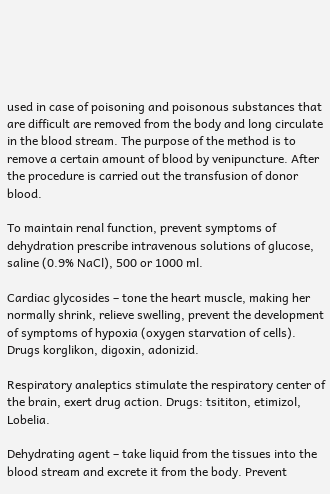used in case of poisoning and poisonous substances that are difficult are removed from the body and long circulate in the blood stream. The purpose of the method is to remove a certain amount of blood by venipuncture. After the procedure is carried out the transfusion of donor blood.

To maintain renal function, prevent symptoms of dehydration prescribe intravenous solutions of glucose, saline (0.9% NaCl), 500 or 1000 ml.

Cardiac glycosides – tone the heart muscle, making her normally shrink, relieve swelling, prevent the development of symptoms of hypoxia (oxygen starvation of cells). Drugs korglikon, digoxin, adonizid.

Respiratory analeptics stimulate the respiratory center of the brain, exert drug action. Drugs: tsititon, etimizol, Lobelia.

Dehydrating agent – take liquid from the tissues into the blood stream and excrete it from the body. Prevent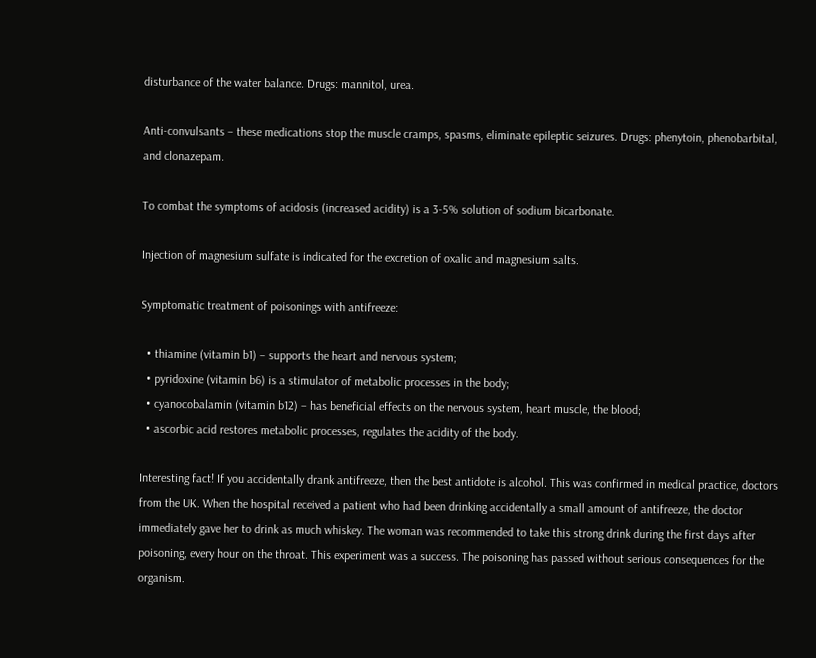disturbance of the water balance. Drugs: mannitol, urea.

Anti-convulsants – these medications stop the muscle cramps, spasms, eliminate epileptic seizures. Drugs: phenytoin, phenobarbital, and clonazepam.

To combat the symptoms of acidosis (increased acidity) is a 3-5% solution of sodium bicarbonate.

Injection of magnesium sulfate is indicated for the excretion of oxalic and magnesium salts.

Symptomatic treatment of poisonings with antifreeze:

  • thiamine (vitamin b1) – supports the heart and nervous system;
  • pyridoxine (vitamin b6) is a stimulator of metabolic processes in the body;
  • cyanocobalamin (vitamin b12) – has beneficial effects on the nervous system, heart muscle, the blood;
  • ascorbic acid restores metabolic processes, regulates the acidity of the body.

Interesting fact! If you accidentally drank antifreeze, then the best antidote is alcohol. This was confirmed in medical practice, doctors from the UK. When the hospital received a patient who had been drinking accidentally a small amount of antifreeze, the doctor immediately gave her to drink as much whiskey. The woman was recommended to take this strong drink during the first days after poisoning, every hour on the throat. This experiment was a success. The poisoning has passed without serious consequences for the organism.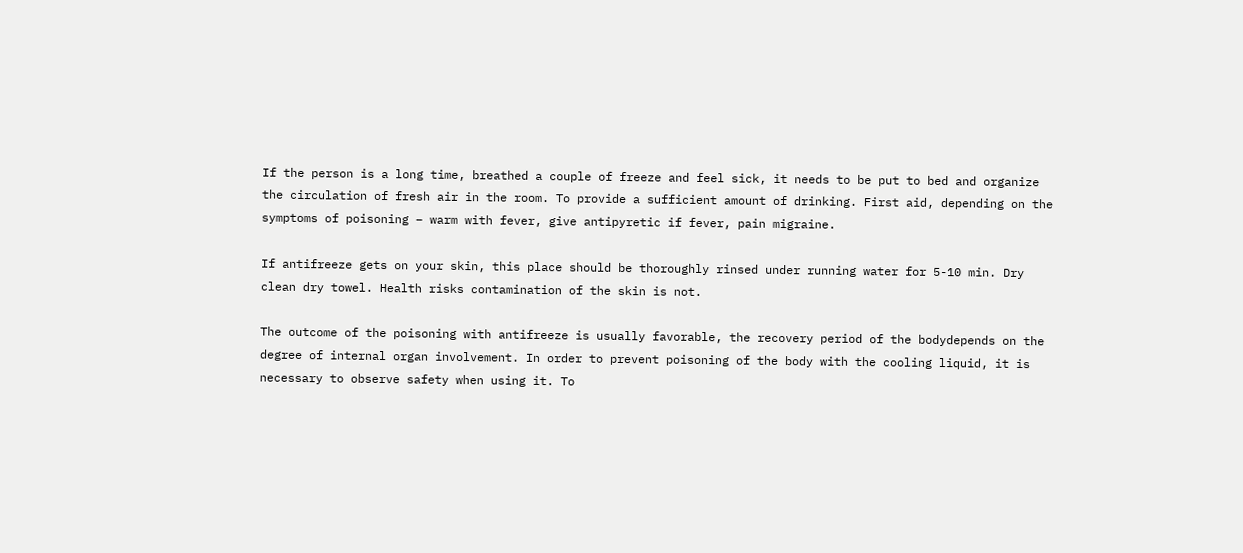If the person is a long time, breathed a couple of freeze and feel sick, it needs to be put to bed and organize the circulation of fresh air in the room. To provide a sufficient amount of drinking. First aid, depending on the symptoms of poisoning – warm with fever, give antipyretic if fever, pain migraine.

If antifreeze gets on your skin, this place should be thoroughly rinsed under running water for 5-10 min. Dry clean dry towel. Health risks contamination of the skin is not.

The outcome of the poisoning with antifreeze is usually favorable, the recovery period of the bodydepends on the degree of internal organ involvement. In order to prevent poisoning of the body with the cooling liquid, it is necessary to observe safety when using it. To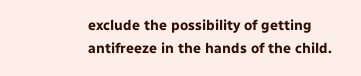exclude the possibility of getting antifreeze in the hands of the child.